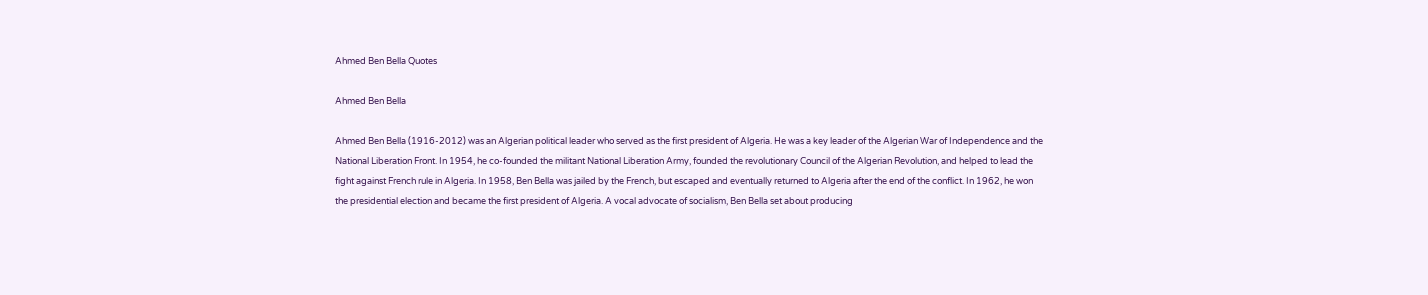Ahmed Ben Bella Quotes

Ahmed Ben Bella

Ahmed Ben Bella (1916-2012) was an Algerian political leader who served as the first president of Algeria. He was a key leader of the Algerian War of Independence and the National Liberation Front. In 1954, he co-founded the militant National Liberation Army, founded the revolutionary Council of the Algerian Revolution, and helped to lead the fight against French rule in Algeria. In 1958, Ben Bella was jailed by the French, but escaped and eventually returned to Algeria after the end of the conflict. In 1962, he won the presidential election and became the first president of Algeria. A vocal advocate of socialism, Ben Bella set about producing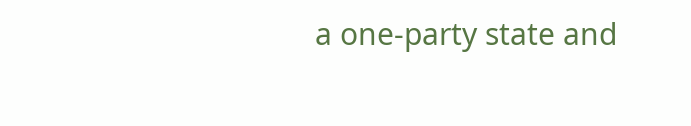a one-party state and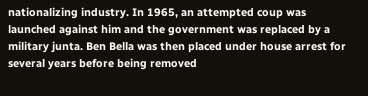nationalizing industry. In 1965, an attempted coup was launched against him and the government was replaced by a military junta. Ben Bella was then placed under house arrest for several years before being removed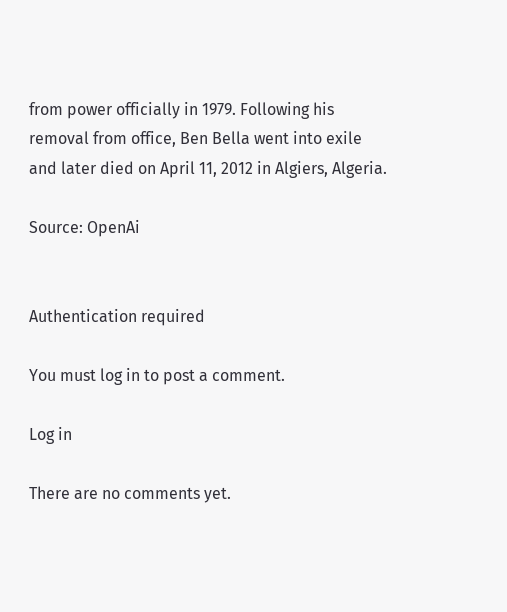from power officially in 1979. Following his removal from office, Ben Bella went into exile and later died on April 11, 2012 in Algiers, Algeria.

Source: OpenAi


Authentication required

You must log in to post a comment.

Log in

There are no comments yet.